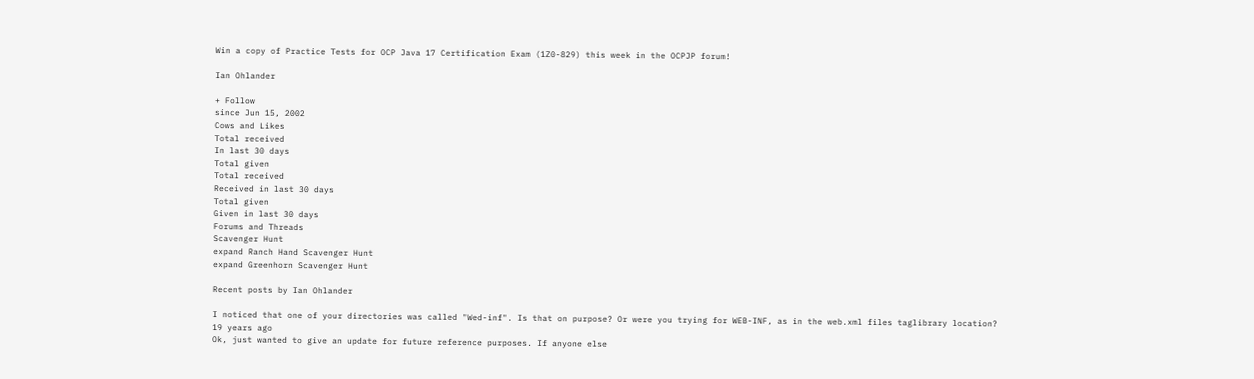Win a copy of Practice Tests for OCP Java 17 Certification Exam (1Z0-829) this week in the OCPJP forum!

Ian Ohlander

+ Follow
since Jun 15, 2002
Cows and Likes
Total received
In last 30 days
Total given
Total received
Received in last 30 days
Total given
Given in last 30 days
Forums and Threads
Scavenger Hunt
expand Ranch Hand Scavenger Hunt
expand Greenhorn Scavenger Hunt

Recent posts by Ian Ohlander

I noticed that one of your directories was called "Wed-inf". Is that on purpose? Or were you trying for WEB-INF, as in the web.xml files taglibrary location?
19 years ago
Ok, just wanted to give an update for future reference purposes. If anyone else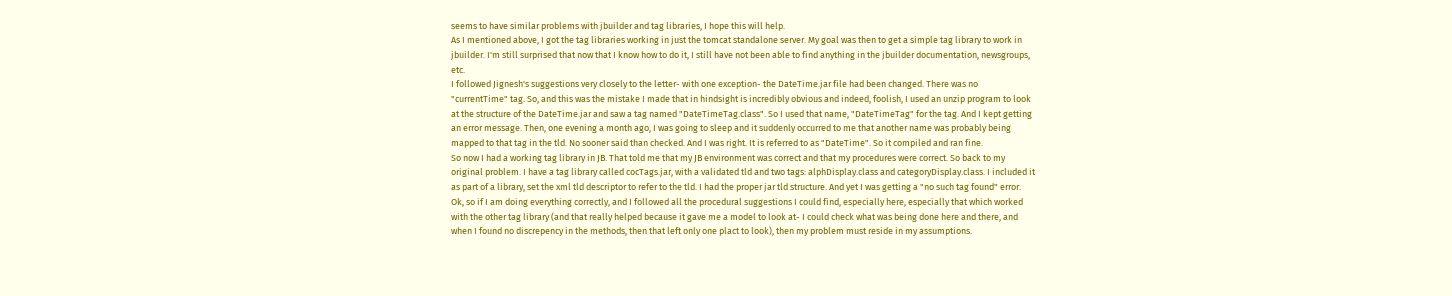seems to have similar problems with jbuilder and tag libraries, I hope this will help.
As I mentioned above, I got the tag libraries working in just the tomcat standalone server. My goal was then to get a simple tag library to work in jbuilder. I'm still surprised that now that I know how to do it, I still have not been able to find anything in the jbuilder documentation, newsgroups, etc.
I followed Jignesh's suggestions very closely to the letter- with one exception- the DateTime.jar file had been changed. There was no "currentTime" tag. So, and this was the mistake I made that in hindsight is incredibly obvious and indeed, foolish, I used an unzip program to look at the structure of the DateTime.jar and saw a tag named "DateTimeTag.class". So I used that name, "DateTimeTag" for the tag. And I kept getting an error message. Then, one evening a month ago, I was going to sleep and it suddenly occurred to me that another name was probably being mapped to that tag in the tld. No sooner said than checked. And I was right. It is referred to as "DateTime". So it compiled and ran fine.
So now I had a working tag library in JB. That told me that my JB environment was correct and that my procedures were correct. So back to my original problem. I have a tag library called cocTags.jar, with a validated tld and two tags: alphDisplay.class and categoryDisplay.class. I included it as part of a library, set the xml tld descriptor to refer to the tld. I had the proper jar tld structure. And yet I was getting a "no such tag found" error.
Ok, so if I am doing everything correctly, and I followed all the procedural suggestions I could find, especially here, especially that which worked with the other tag library (and that really helped because it gave me a model to look at- I could check what was being done here and there, and when I found no discrepency in the methods, then that left only one plact to look), then my problem must reside in my assumptions.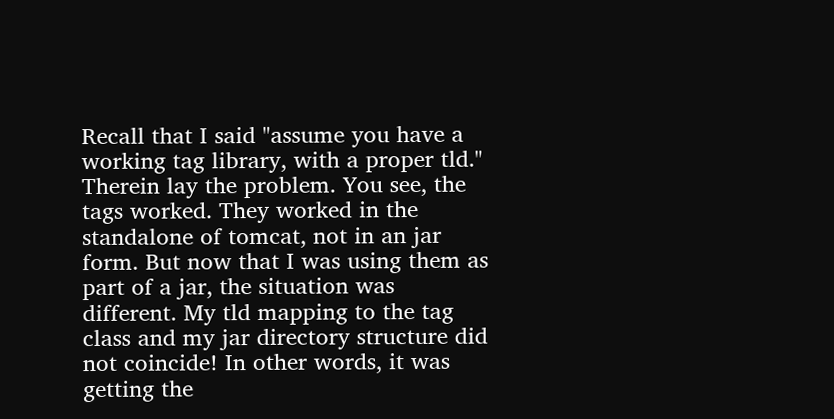Recall that I said "assume you have a working tag library, with a proper tld."
Therein lay the problem. You see, the tags worked. They worked in the standalone of tomcat, not in an jar form. But now that I was using them as part of a jar, the situation was different. My tld mapping to the tag class and my jar directory structure did not coincide! In other words, it was getting the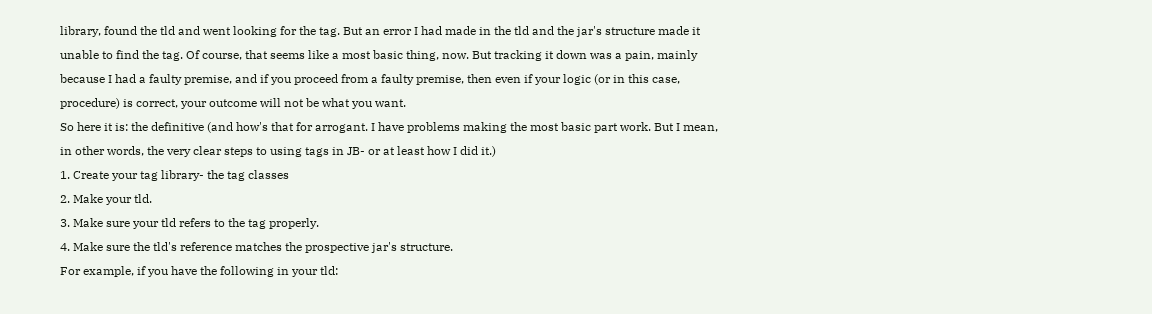library, found the tld and went looking for the tag. But an error I had made in the tld and the jar's structure made it unable to find the tag. Of course, that seems like a most basic thing, now. But tracking it down was a pain, mainly because I had a faulty premise, and if you proceed from a faulty premise, then even if your logic (or in this case, procedure) is correct, your outcome will not be what you want.
So here it is: the definitive (and how's that for arrogant. I have problems making the most basic part work. But I mean, in other words, the very clear steps to using tags in JB- or at least how I did it.)
1. Create your tag library- the tag classes
2. Make your tld.
3. Make sure your tld refers to the tag properly.
4. Make sure the tld's reference matches the prospective jar's structure.
For example, if you have the following in your tld: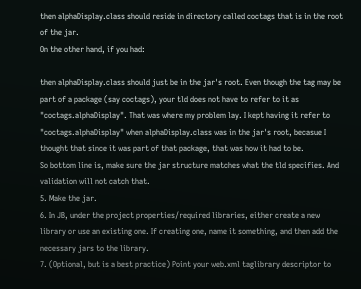then alphaDisplay.class should reside in directory called coctags that is in the root of the jar.
On the other hand, if you had:

then alphaDisplay.class should just be in the jar's root. Even though the tag may be part of a package (say coctags), your tld does not have to refer to it as "coctags.alphaDisplay". That was where my problem lay. I kept having it refer to "coctags.alphaDisplay" when alphaDisplay.class was in the jar's root, becasue I thought that since it was part of that package, that was how it had to be.
So bottom line is, make sure the jar structure matches what the tld specifies. And validation will not catch that.
5. Make the jar.
6. In JB, under the project properties/required libraries, either create a new library or use an existing one. If creating one, name it something, and then add the necessary jars to the library.
7. (Optional, but is a best practice) Point your web.xml taglibrary descriptor to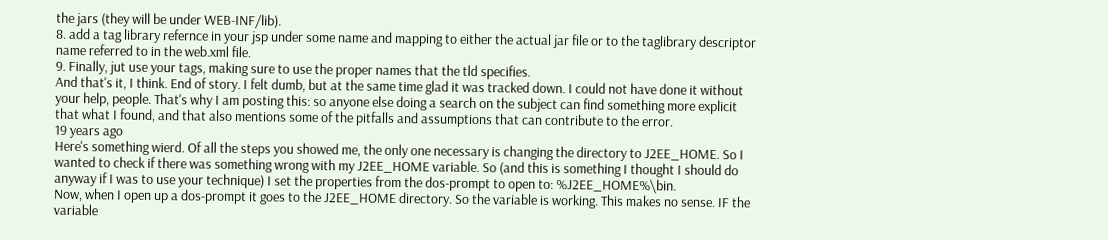the jars (they will be under WEB-INF/lib).
8. add a tag library refernce in your jsp under some name and mapping to either the actual jar file or to the taglibrary descriptor name referred to in the web.xml file.
9. Finally, jut use your tags, making sure to use the proper names that the tld specifies.
And that's it, I think. End of story. I felt dumb, but at the same time glad it was tracked down. I could not have done it without your help, people. That's why I am posting this: so anyone else doing a search on the subject can find something more explicit that what I found, and that also mentions some of the pitfalls and assumptions that can contribute to the error.
19 years ago
Here's something wierd. Of all the steps you showed me, the only one necessary is changing the directory to J2EE_HOME. So I wanted to check if there was something wrong with my J2EE_HOME variable. So (and this is something I thought I should do anyway if I was to use your technique) I set the properties from the dos-prompt to open to: %J2EE_HOME%\bin.
Now, when I open up a dos-prompt it goes to the J2EE_HOME directory. So the variable is working. This makes no sense. IF the variable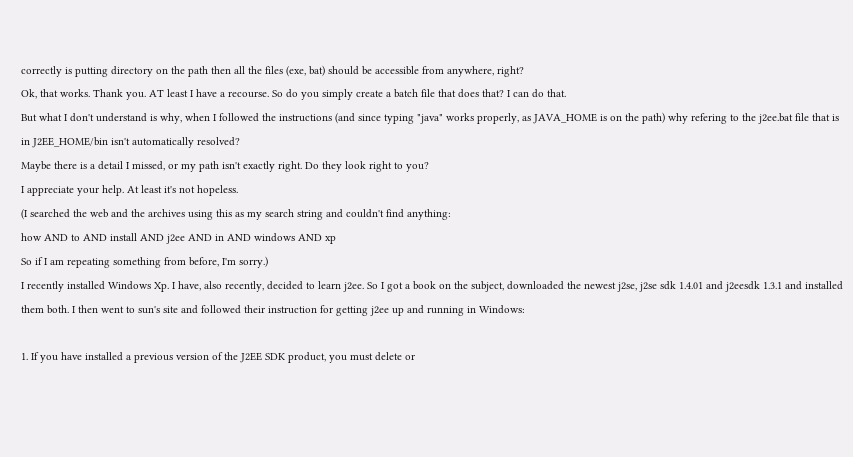correctly is putting directory on the path then all the files (exe, bat) should be accessible from anywhere, right?
Ok, that works. Thank you. AT least I have a recourse. So do you simply create a batch file that does that? I can do that.
But what I don't understand is why, when I followed the instructions (and since typing "java" works properly, as JAVA_HOME is on the path) why refering to the j2ee.bat file that is in J2EE_HOME/bin isn't automatically resolved?
Maybe there is a detail I missed, or my path isn't exactly right. Do they look right to you?
I appreciate your help. At least it's not hopeless.
(I searched the web and the archives using this as my search string and couldn't find anything:
how AND to AND install AND j2ee AND in AND windows AND xp
So if I am repeating something from before, I'm sorry.)
I recently installed Windows Xp. I have, also recently, decided to learn j2ee. So I got a book on the subject, downloaded the newest j2se, j2se sdk 1.4.01 and j2eesdk 1.3.1 and installed them both. I then went to sun's site and followed their instruction for getting j2ee up and running in Windows:

1. If you have installed a previous version of the J2EE SDK product, you must delete or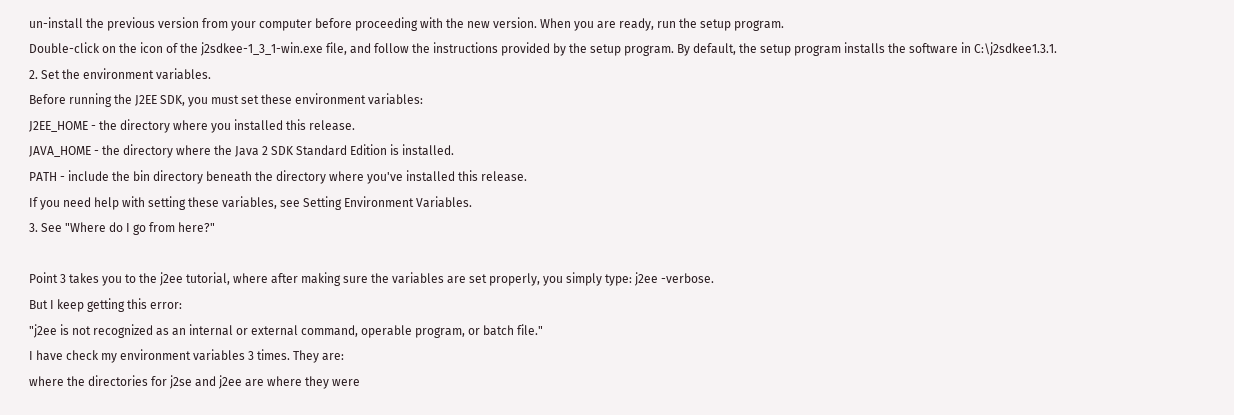un-install the previous version from your computer before proceeding with the new version. When you are ready, run the setup program.
Double-click on the icon of the j2sdkee-1_3_1-win.exe file, and follow the instructions provided by the setup program. By default, the setup program installs the software in C:\j2sdkee1.3.1.
2. Set the environment variables.
Before running the J2EE SDK, you must set these environment variables:
J2EE_HOME - the directory where you installed this release.
JAVA_HOME - the directory where the Java 2 SDK Standard Edition is installed.
PATH - include the bin directory beneath the directory where you've installed this release.
If you need help with setting these variables, see Setting Environment Variables.
3. See "Where do I go from here?"

Point 3 takes you to the j2ee tutorial, where after making sure the variables are set properly, you simply type: j2ee -verbose.
But I keep getting this error:
"j2ee is not recognized as an internal or external command, operable program, or batch file."
I have check my environment variables 3 times. They are:
where the directories for j2se and j2ee are where they were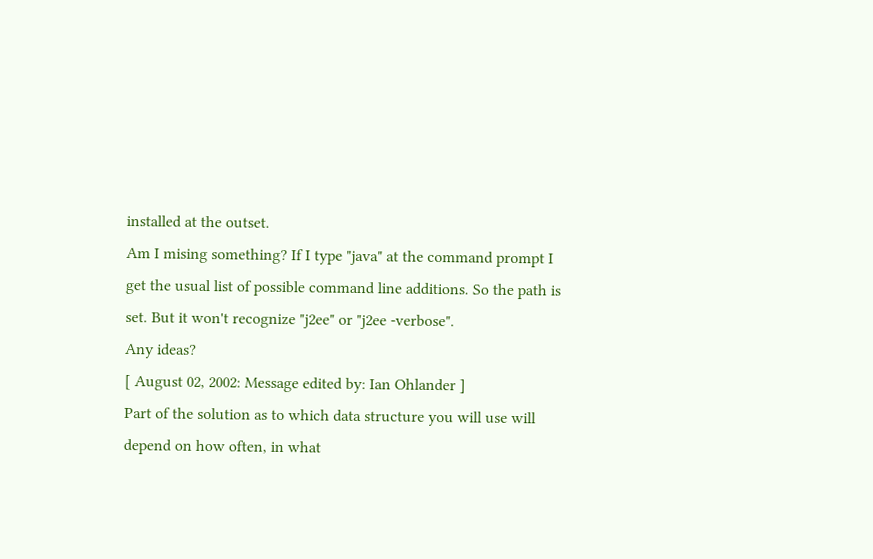installed at the outset.
Am I mising something? If I type "java" at the command prompt I get the usual list of possible command line additions. So the path is set. But it won't recognize "j2ee" or "j2ee -verbose".
Any ideas?
[ August 02, 2002: Message edited by: Ian Ohlander ]
Part of the solution as to which data structure you will use will depend on how often, in what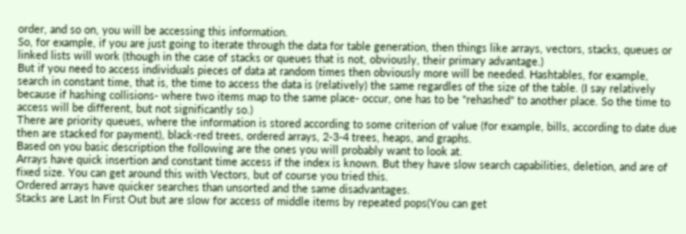order, and so on, you will be accessing this information.
So, for example, if you are just going to iterate through the data for table generation, then things like arrays, vectors, stacks, queues or linked lists will work (though in the case of stacks or queues that is not, obviously, their primary advantage.)
But if you need to access individuals pieces of data at random times then obviously more will be needed. Hashtables, for example, search in constant time, that is, the time to access the data is (relatively) the same regardles of the size of the table. (I say relatively because if hashing collisions- where two items map to the same place- occur, one has to be "rehashed" to another place. So the time to access will be different, but not significantly so.)
There are priority queues, where the information is stored according to some criterion of value (for example, bills, according to date due then are stacked for payment), black-red trees, ordered arrays, 2-3-4 trees, heaps, and graphs.
Based on you basic description the following are the ones you will probably want to look at.
Arrays have quick insertion and constant time access if the index is known. But they have slow search capabilities, deletion, and are of fixed size. You can get around this with Vectors, but of course you tried this.
Ordered arrays have quicker searches than unsorted and the same disadvantages.
Stacks are Last In First Out but are slow for access of middle items by repeated pops(You can get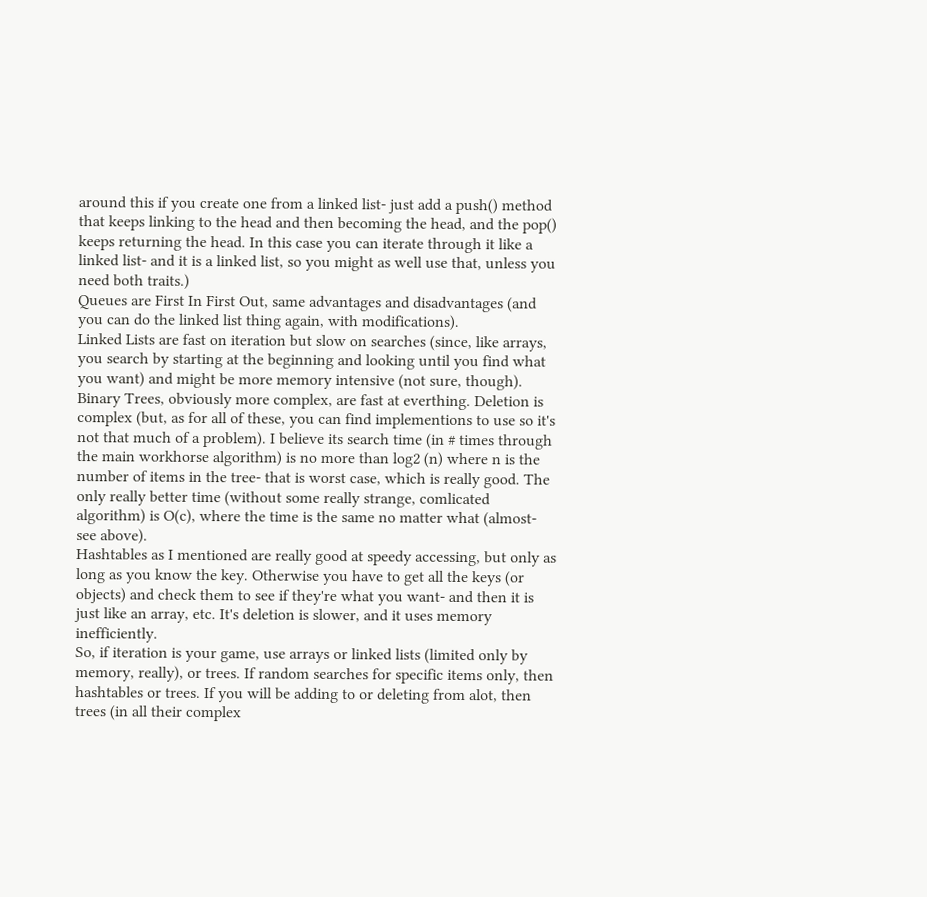around this if you create one from a linked list- just add a push() method that keeps linking to the head and then becoming the head, and the pop() keeps returning the head. In this case you can iterate through it like a linked list- and it is a linked list, so you might as well use that, unless you need both traits.)
Queues are First In First Out, same advantages and disadvantages (and you can do the linked list thing again, with modifications).
Linked Lists are fast on iteration but slow on searches (since, like arrays, you search by starting at the beginning and looking until you find what you want) and might be more memory intensive (not sure, though).
Binary Trees, obviously more complex, are fast at everthing. Deletion is complex (but, as for all of these, you can find implementions to use so it's not that much of a problem). I believe its search time (in # times through the main workhorse algorithm) is no more than log2 (n) where n is the number of items in the tree- that is worst case, which is really good. The only really better time (without some really strange, comlicated algorithm) is O(c), where the time is the same no matter what (almost- see above).
Hashtables as I mentioned are really good at speedy accessing, but only as long as you know the key. Otherwise you have to get all the keys (or objects) and check them to see if they're what you want- and then it is just like an array, etc. It's deletion is slower, and it uses memory inefficiently.
So, if iteration is your game, use arrays or linked lists (limited only by memory, really), or trees. If random searches for specific items only, then hashtables or trees. If you will be adding to or deleting from alot, then trees (in all their complex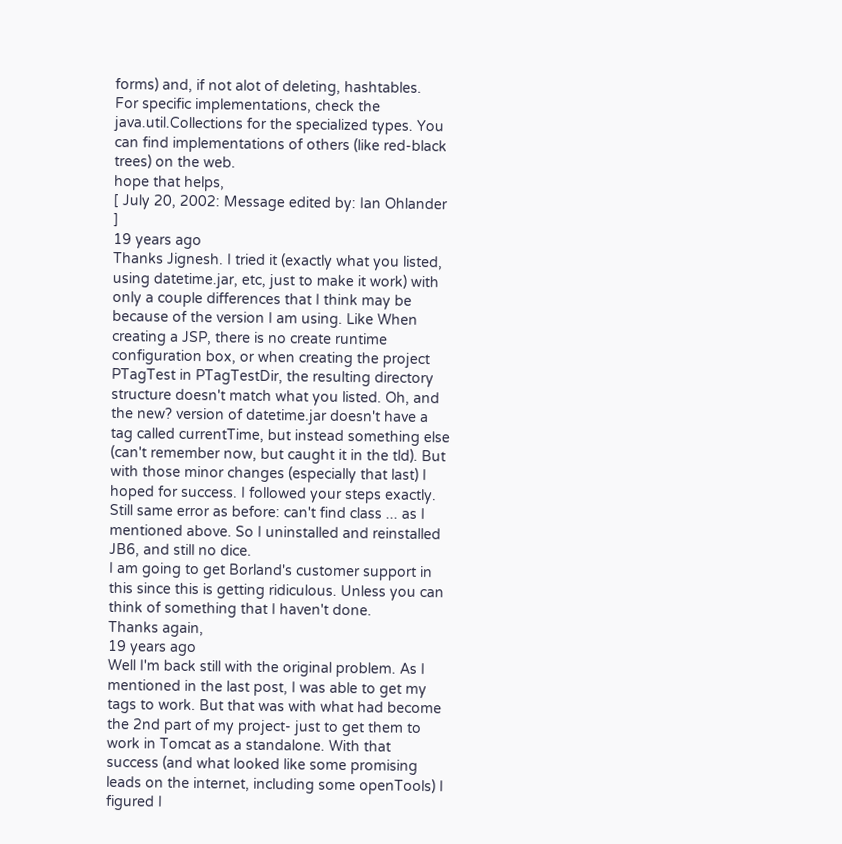forms) and, if not alot of deleting, hashtables.
For specific implementations, check the java.util.Collections for the specialized types. You can find implementations of others (like red-black trees) on the web.
hope that helps,
[ July 20, 2002: Message edited by: Ian Ohlander ]
19 years ago
Thanks Jignesh. I tried it (exactly what you listed, using datetime.jar, etc, just to make it work) with only a couple differences that I think may be because of the version I am using. Like When creating a JSP, there is no create runtime configuration box, or when creating the project PTagTest in PTagTestDir, the resulting directory structure doesn't match what you listed. Oh, and the new? version of datetime.jar doesn't have a tag called currentTime, but instead something else (can't remember now, but caught it in the tld). But with those minor changes (especially that last) I hoped for success. I followed your steps exactly.
Still same error as before: can't find class ... as I mentioned above. So I uninstalled and reinstalled JB6, and still no dice.
I am going to get Borland's customer support in this since this is getting ridiculous. Unless you can think of something that I haven't done.
Thanks again,
19 years ago
Well I'm back still with the original problem. As I mentioned in the last post, I was able to get my tags to work. But that was with what had become the 2nd part of my project- just to get them to work in Tomcat as a standalone. With that success (and what looked like some promising leads on the internet, including some openTools) I figured I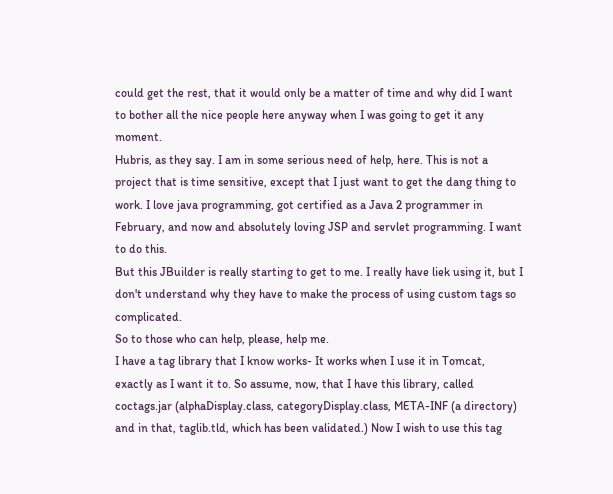could get the rest, that it would only be a matter of time and why did I want to bother all the nice people here anyway when I was going to get it any moment.
Hubris, as they say. I am in some serious need of help, here. This is not a project that is time sensitive, except that I just want to get the dang thing to work. I love java programming, got certified as a Java 2 programmer in February, and now and absolutely loving JSP and servlet programming. I want to do this.
But this JBuilder is really starting to get to me. I really have liek using it, but I don't understand why they have to make the process of using custom tags so complicated.
So to those who can help, please, help me.
I have a tag library that I know works- It works when I use it in Tomcat, exactly as I want it to. So assume, now, that I have this library, called coctags.jar (alphaDisplay.class, categoryDisplay.class, META-INF (a directory) and in that, taglib.tld, which has been validated.) Now I wish to use this tag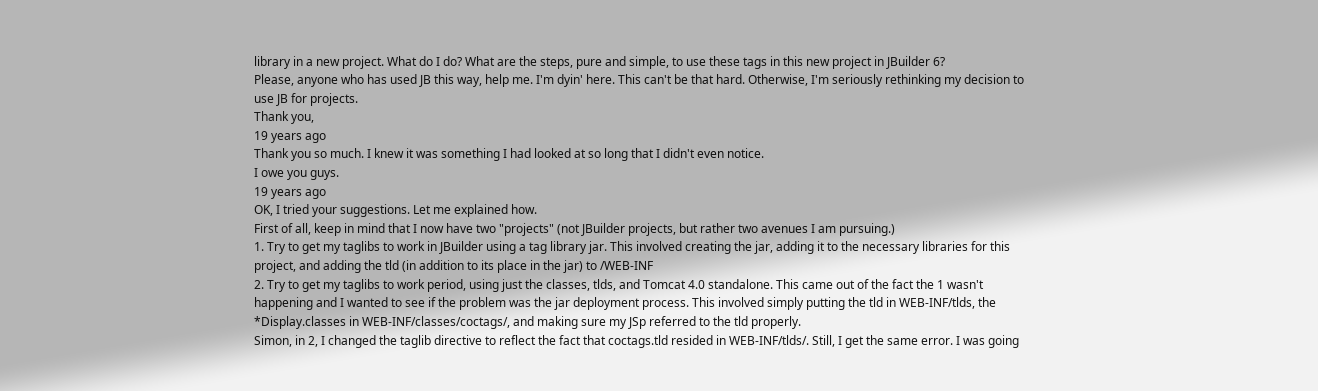library in a new project. What do I do? What are the steps, pure and simple, to use these tags in this new project in JBuilder 6?
Please, anyone who has used JB this way, help me. I'm dyin' here. This can't be that hard. Otherwise, I'm seriously rethinking my decision to use JB for projects.
Thank you,
19 years ago
Thank you so much. I knew it was something I had looked at so long that I didn't even notice.
I owe you guys.
19 years ago
OK, I tried your suggestions. Let me explained how.
First of all, keep in mind that I now have two "projects" (not JBuilder projects, but rather two avenues I am pursuing.)
1. Try to get my taglibs to work in JBuilder using a tag library jar. This involved creating the jar, adding it to the necessary libraries for this project, and adding the tld (in addition to its place in the jar) to /WEB-INF
2. Try to get my taglibs to work period, using just the classes, tlds, and Tomcat 4.0 standalone. This came out of the fact the 1 wasn't happening and I wanted to see if the problem was the jar deployment process. This involved simply putting the tld in WEB-INF/tlds, the *Display.classes in WEB-INF/classes/coctags/, and making sure my JSp referred to the tld properly.
Simon, in 2, I changed the taglib directive to reflect the fact that coctags.tld resided in WEB-INF/tlds/. Still, I get the same error. I was going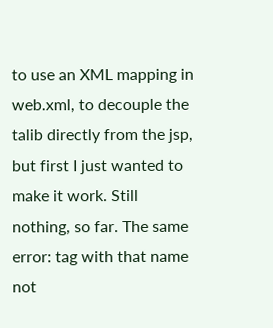to use an XML mapping in web.xml, to decouple the talib directly from the jsp, but first I just wanted to make it work. Still nothing, so far. The same error: tag with that name not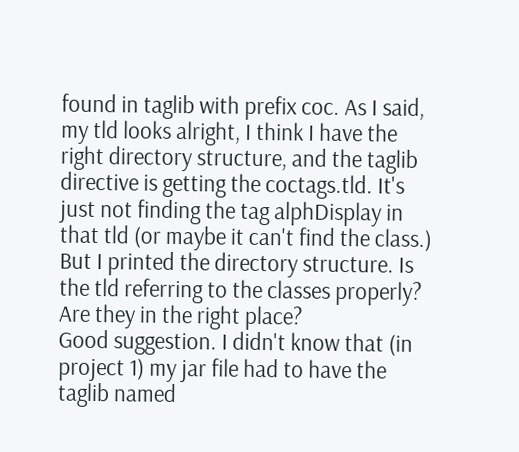found in taglib with prefix coc. As I said, my tld looks alright, I think I have the right directory structure, and the taglib directive is getting the coctags.tld. It's just not finding the tag alphDisplay in that tld (or maybe it can't find the class.) But I printed the directory structure. Is the tld referring to the classes properly? Are they in the right place?
Good suggestion. I didn't know that (in project 1) my jar file had to have the taglib named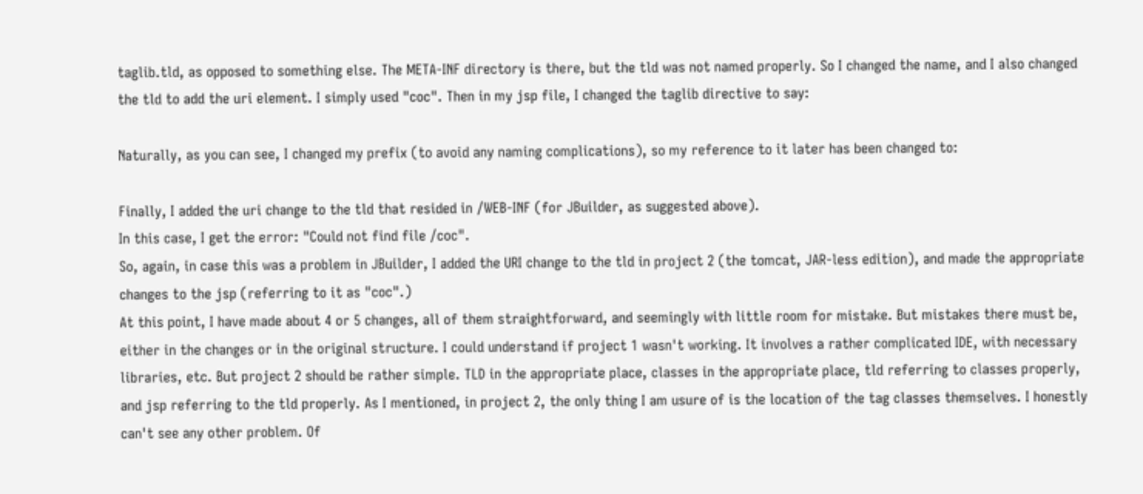taglib.tld, as opposed to something else. The META-INF directory is there, but the tld was not named properly. So I changed the name, and I also changed the tld to add the uri element. I simply used "coc". Then in my jsp file, I changed the taglib directive to say:

Naturally, as you can see, I changed my prefix (to avoid any naming complications), so my reference to it later has been changed to:

Finally, I added the uri change to the tld that resided in /WEB-INF (for JBuilder, as suggested above).
In this case, I get the error: "Could not find file /coc".
So, again, in case this was a problem in JBuilder, I added the URI change to the tld in project 2 (the tomcat, JAR-less edition), and made the appropriate changes to the jsp (referring to it as "coc".)
At this point, I have made about 4 or 5 changes, all of them straightforward, and seemingly with little room for mistake. But mistakes there must be, either in the changes or in the original structure. I could understand if project 1 wasn't working. It involves a rather complicated IDE, with necessary libraries, etc. But project 2 should be rather simple. TLD in the appropriate place, classes in the appropriate place, tld referring to classes properly, and jsp referring to the tld properly. As I mentioned, in project 2, the only thing I am usure of is the location of the tag classes themselves. I honestly can't see any other problem. Of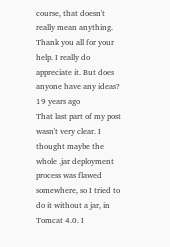course, that doesn't really mean anything.
Thank you all for your help. I really do appreciate it. But does anyone have any ideas?
19 years ago
That last part of my post wasn't very clear. I thought maybe the whole .jar deployment process was flawed somewhere, so I tried to do it without a jar, in Tomcat 4.0. I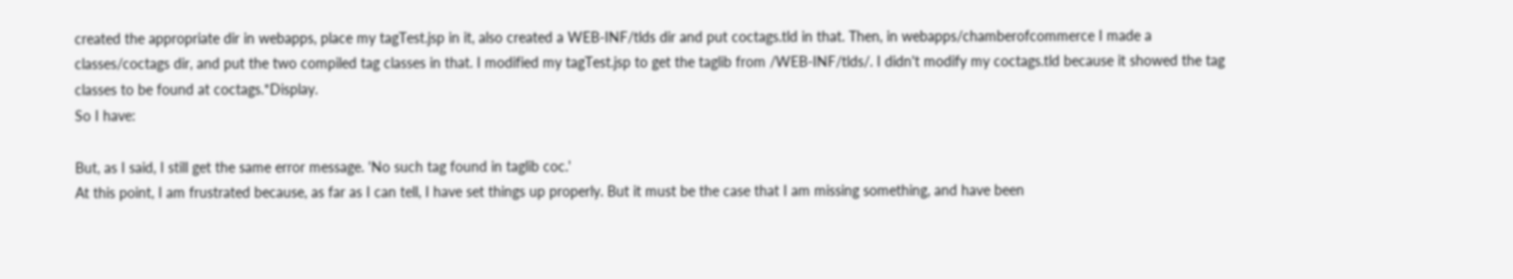created the appropriate dir in webapps, place my tagTest.jsp in it, also created a WEB-INF/tlds dir and put coctags.tld in that. Then, in webapps/chamberofcommerce I made a classes/coctags dir, and put the two compiled tag classes in that. I modified my tagTest.jsp to get the taglib from /WEB-INF/tlds/. I didn't modify my coctags.tld because it showed the tag classes to be found at coctags.*Display.
So I have:

But, as I said, I still get the same error message. 'No such tag found in taglib coc.'
At this point, I am frustrated because, as far as I can tell, I have set things up properly. But it must be the case that I am missing something, and have been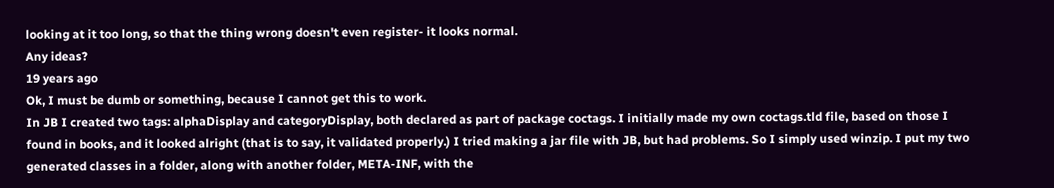looking at it too long, so that the thing wrong doesn't even register- it looks normal.
Any ideas?
19 years ago
Ok, I must be dumb or something, because I cannot get this to work.
In JB I created two tags: alphaDisplay and categoryDisplay, both declared as part of package coctags. I initially made my own coctags.tld file, based on those I found in books, and it looked alright (that is to say, it validated properly.) I tried making a jar file with JB, but had problems. So I simply used winzip. I put my two generated classes in a folder, along with another folder, META-INF, with the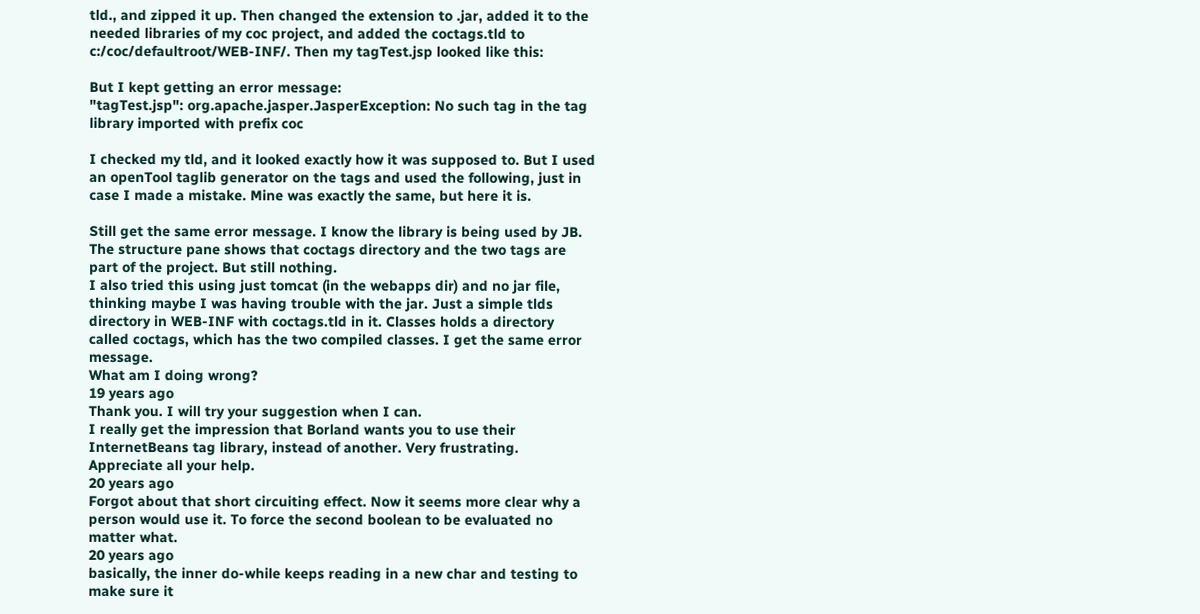tld., and zipped it up. Then changed the extension to .jar, added it to the needed libraries of my coc project, and added the coctags.tld to c:/coc/defaultroot/WEB-INF/. Then my tagTest.jsp looked like this:

But I kept getting an error message:
"tagTest.jsp": org.apache.jasper.JasperException: No such tag in the tag library imported with prefix coc

I checked my tld, and it looked exactly how it was supposed to. But I used an openTool taglib generator on the tags and used the following, just in case I made a mistake. Mine was exactly the same, but here it is.

Still get the same error message. I know the library is being used by JB. The structure pane shows that coctags directory and the two tags are part of the project. But still nothing.
I also tried this using just tomcat (in the webapps dir) and no jar file, thinking maybe I was having trouble with the jar. Just a simple tlds directory in WEB-INF with coctags.tld in it. Classes holds a directory called coctags, which has the two compiled classes. I get the same error message.
What am I doing wrong?
19 years ago
Thank you. I will try your suggestion when I can.
I really get the impression that Borland wants you to use their InternetBeans tag library, instead of another. Very frustrating.
Appreciate all your help.
20 years ago
Forgot about that short circuiting effect. Now it seems more clear why a person would use it. To force the second boolean to be evaluated no matter what.
20 years ago
basically, the inner do-while keeps reading in a new char and testing to make sure it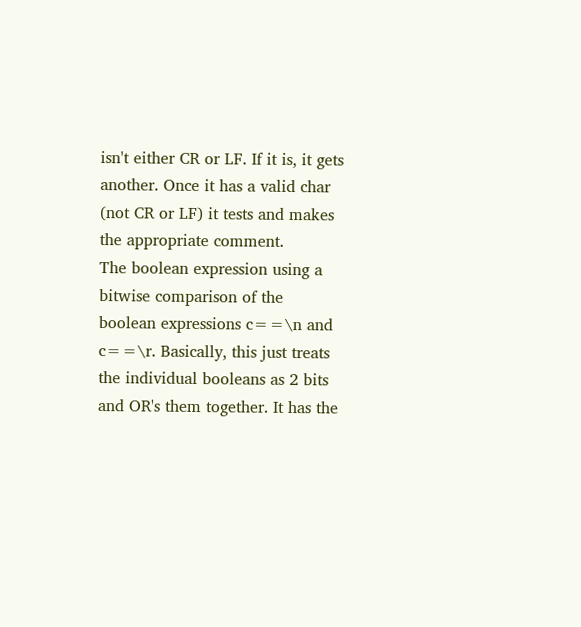isn't either CR or LF. If it is, it gets another. Once it has a valid char (not CR or LF) it tests and makes the appropriate comment.
The boolean expression using a bitwise comparison of the boolean expressions c==\n and c==\r. Basically, this just treats the individual booleans as 2 bits and OR's them together. It has the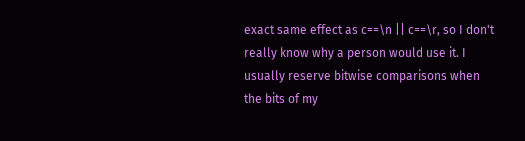exact same effect as c==\n || c==\r, so I don't really know why a person would use it. I usually reserve bitwise comparisons when the bits of my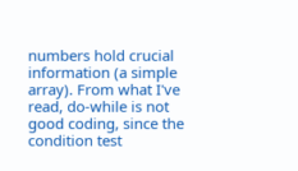numbers hold crucial information (a simple array). From what I've read, do-while is not good coding, since the condition test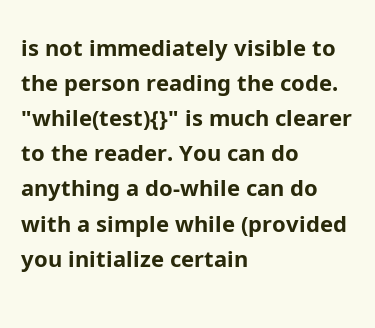is not immediately visible to the person reading the code. "while(test){}" is much clearer to the reader. You can do anything a do-while can do with a simple while (provided you initialize certain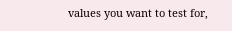values you want to test for,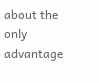about the only advantage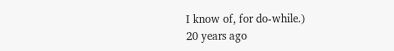I know of, for do-while.)
20 years ago